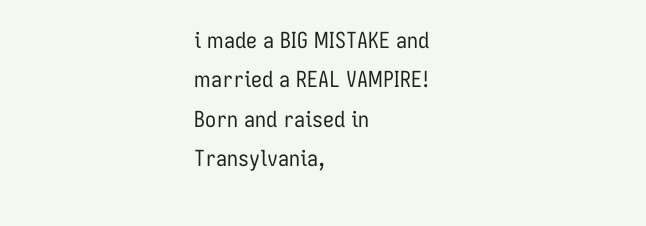i made a BIG MISTAKE and married a REAL VAMPIRE! Born and raised in Transylvania,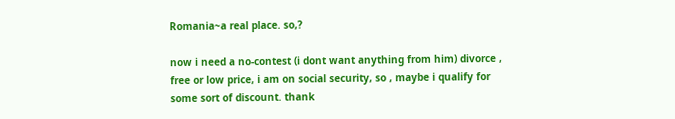Romania~a real place. so,?

now i need a no-contest (i dont want anything from him) divorce , free or low price, i am on social security, so , maybe i qualify for some sort of discount. thank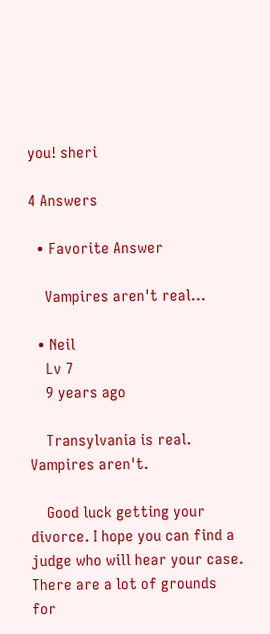you! sheri

4 Answers

  • Favorite Answer

    Vampires aren't real...

  • Neil
    Lv 7
    9 years ago

    Transylvania is real. Vampires aren't.

    Good luck getting your divorce. I hope you can find a judge who will hear your case. There are a lot of grounds for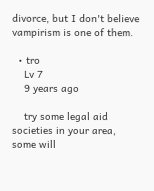divorce, but I don't believe vampirism is one of them.

  • tro
    Lv 7
    9 years ago

    try some legal aid societies in your area, some will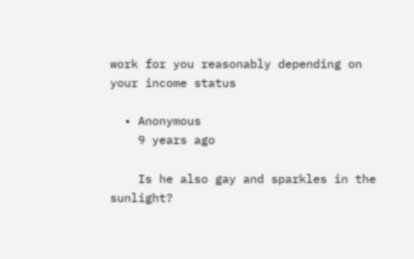work for you reasonably depending on your income status

  • Anonymous
    9 years ago

    Is he also gay and sparkles in the sunlight?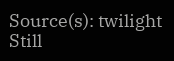Source(s): twilight
Still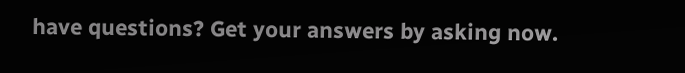have questions? Get your answers by asking now.